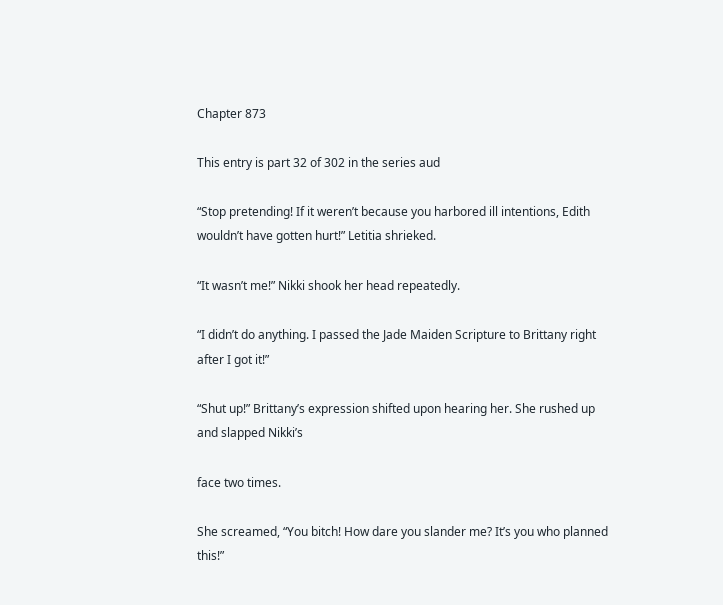Chapter 873

This entry is part 32 of 302 in the series aud

“Stop pretending! If it weren’t because you harbored ill intentions, Edith wouldn’t have gotten hurt!” Letitia shrieked.

“It wasn’t me!” Nikki shook her head repeatedly.

“I didn’t do anything. I passed the Jade Maiden Scripture to Brittany right after I got it!”

“Shut up!” Brittany’s expression shifted upon hearing her. She rushed up and slapped Nikki’s

face two times.

She screamed, “You bitch! How dare you slander me? It’s you who planned this!”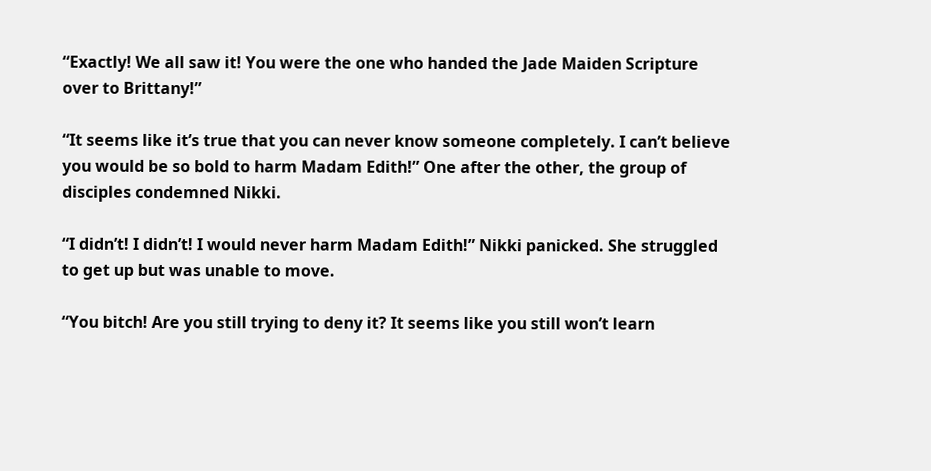“Exactly! We all saw it! You were the one who handed the Jade Maiden Scripture over to Brittany!”

“It seems like it’s true that you can never know someone completely. I can’t believe you would be so bold to harm Madam Edith!” One after the other, the group of disciples condemned Nikki.

“I didn’t! I didn’t! I would never harm Madam Edith!” Nikki panicked. She struggled to get up but was unable to move.

“You bitch! Are you still trying to deny it? It seems like you still won’t learn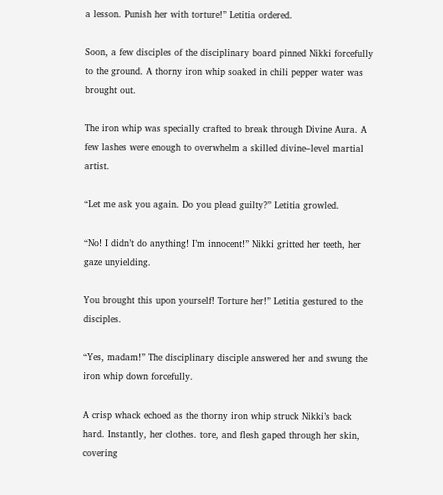a lesson. Punish her with torture!” Letitia ordered.

Soon, a few disciples of the disciplinary board pinned Nikki forcefully to the ground. A thorny iron whip soaked in chili pepper water was brought out.

The iron whip was specially crafted to break through Divine Aura. A few lashes were enough to overwhelm a skilled divine–level martial artist.

“Let me ask you again. Do you plead guilty?” Letitia growled.

“No! I didn’t do anything! I’m innocent!” Nikki gritted her teeth, her gaze unyielding.

You brought this upon yourself! Torture her!” Letitia gestured to the disciples.

“Yes, madam!” The disciplinary disciple answered her and swung the iron whip down forcefully.

A crisp whack echoed as the thorny iron whip struck Nikki’s back hard. Instantly, her clothes. tore, and flesh gaped through her skin, covering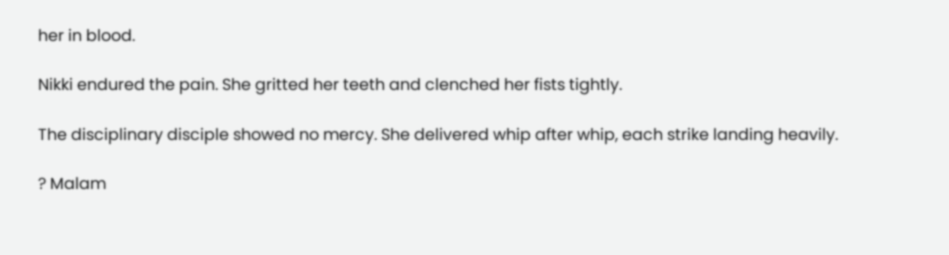her in blood.

Nikki endured the pain. She gritted her teeth and clenched her fists tightly.

The disciplinary disciple showed no mercy. She delivered whip after whip, each strike landing heavily.

? Malam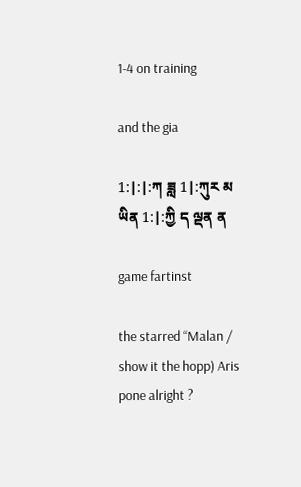1-4 on training

and the gia

1:|:|:ཀ ཟླ 1|:ཀུར མ ཡིན 1:|:ཀྱི ད ལྡན ན

game fartinst

the starred “Malan / show it the hopp) Aris pone alright ?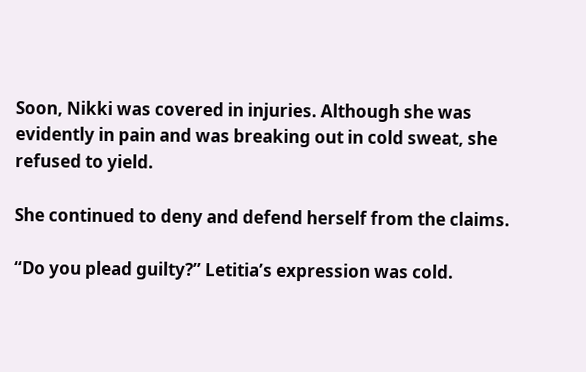Soon, Nikki was covered in injuries. Although she was evidently in pain and was breaking out in cold sweat, she refused to yield.

She continued to deny and defend herself from the claims.

“Do you plead guilty?” Letitia’s expression was cold.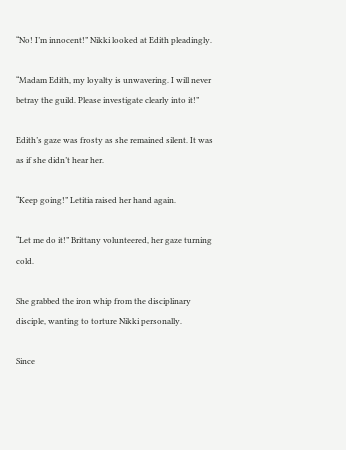“No! I’m innocent!” Nikki looked at Edith pleadingly.

“Madam Edith, my loyalty is unwavering. I will never betray the guild. Please investigate clearly into it!”

Edith’s gaze was frosty as she remained silent. It was as if she didn’t hear her.

“Keep going!” Letitia raised her hand again.

“Let me do it!” Brittany volunteered, her gaze turning cold.

She grabbed the iron whip from the disciplinary disciple, wanting to torture Nikki personally.

Since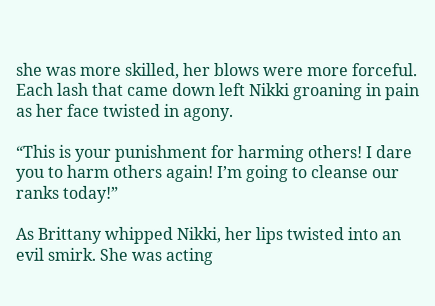she was more skilled, her blows were more forceful. Each lash that came down left Nikki groaning in pain as her face twisted in agony.

“This is your punishment for harming others! I dare you to harm others again! I’m going to cleanse our ranks today!”

As Brittany whipped Nikki, her lips twisted into an evil smirk. She was acting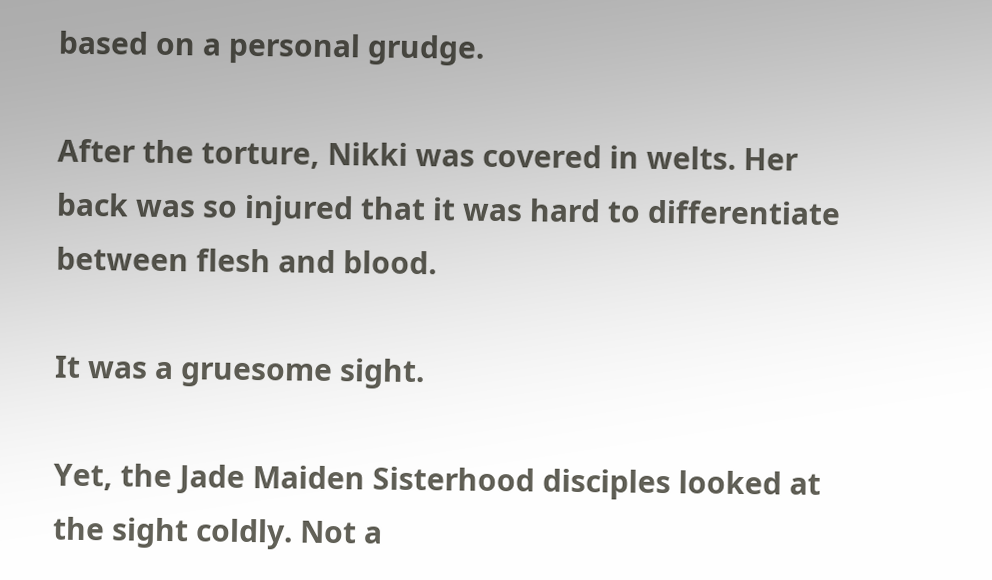based on a personal grudge.

After the torture, Nikki was covered in welts. Her back was so injured that it was hard to differentiate between flesh and blood.

It was a gruesome sight.

Yet, the Jade Maiden Sisterhood disciples looked at the sight coldly. Not a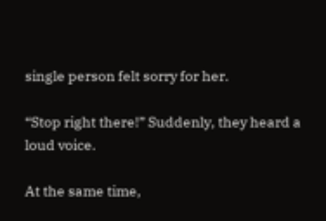single person felt sorry for her.

“Stop right there!” Suddenly, they heard a loud voice.

At the same time,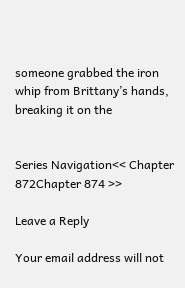someone grabbed the iron whip from Brittany’s hands, breaking it on the


Series Navigation<< Chapter 872Chapter 874 >>

Leave a Reply

Your email address will not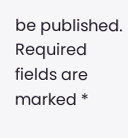be published. Required fields are marked *